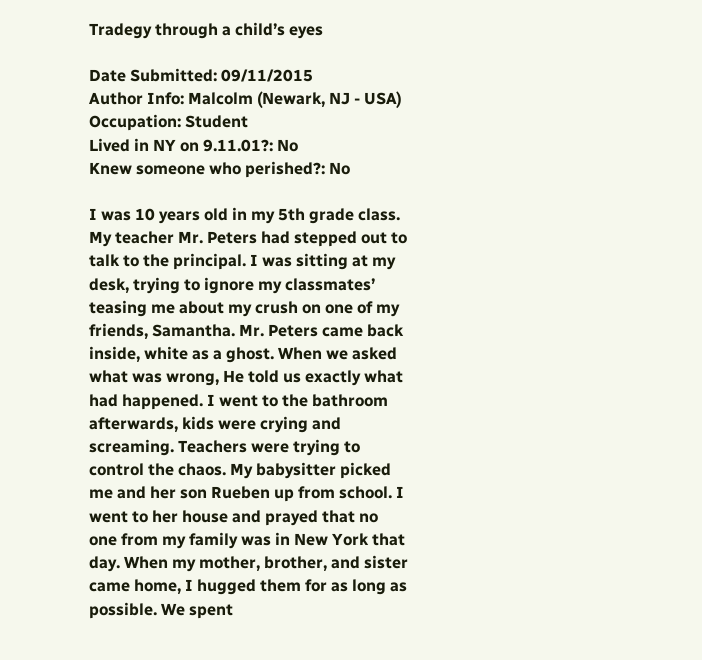Tradegy through a child’s eyes

Date Submitted: 09/11/2015
Author Info: Malcolm (Newark, NJ - USA)
Occupation: Student
Lived in NY on 9.11.01?: No
Knew someone who perished?: No

I was 10 years old in my 5th grade class. My teacher Mr. Peters had stepped out to talk to the principal. I was sitting at my desk, trying to ignore my classmates’ teasing me about my crush on one of my friends, Samantha. Mr. Peters came back inside, white as a ghost. When we asked what was wrong, He told us exactly what had happened. I went to the bathroom afterwards, kids were crying and screaming. Teachers were trying to control the chaos. My babysitter picked me and her son Rueben up from school. I went to her house and prayed that no one from my family was in New York that day. When my mother, brother, and sister came home, I hugged them for as long as possible. We spent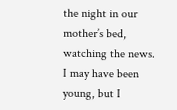the night in our mother’s bed, watching the news. I may have been young, but I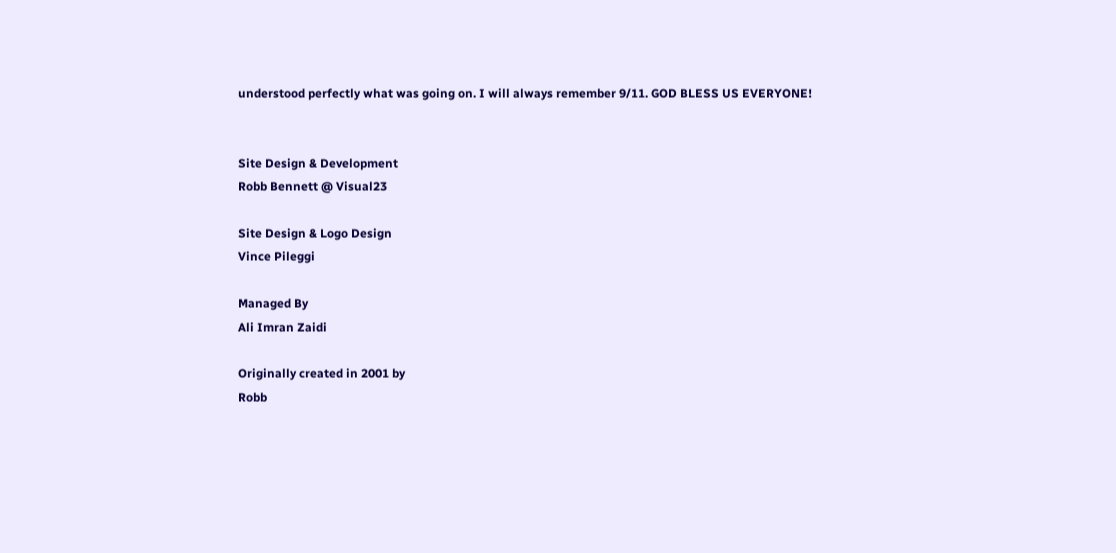understood perfectly what was going on. I will always remember 9/11. GOD BLESS US EVERYONE!


Site Design & Development
Robb Bennett @ Visual23

Site Design & Logo Design
Vince Pileggi

Managed By
Ali Imran Zaidi

Originally created in 2001 by
Robb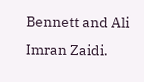Bennett and Ali Imran Zaidi.